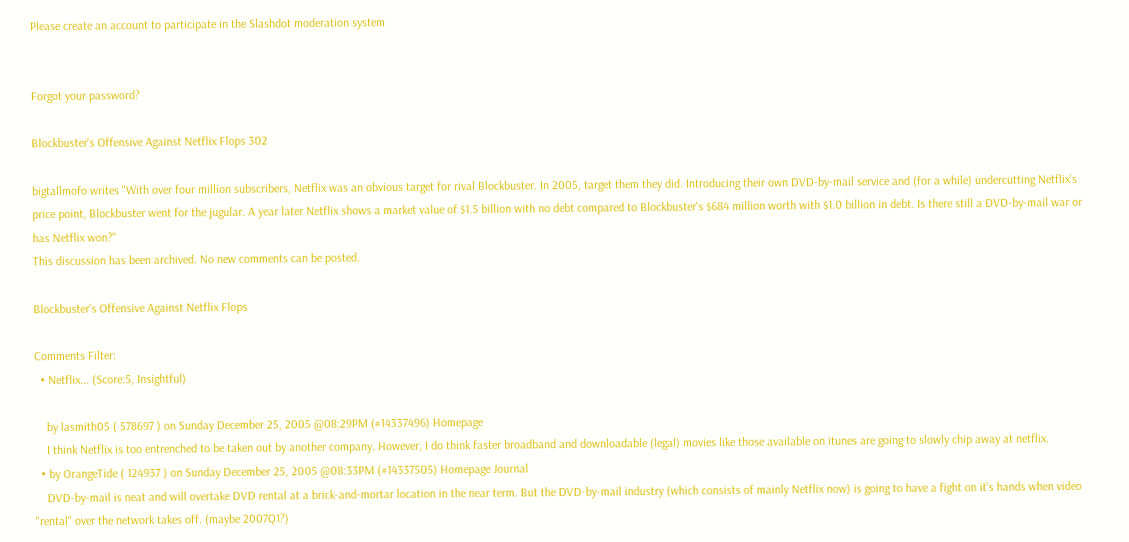Please create an account to participate in the Slashdot moderation system


Forgot your password?

Blockbuster's Offensive Against Netflix Flops 302

bigtallmofo writes "With over four million subscribers, Netflix was an obvious target for rival Blockbuster. In 2005, target them they did. Introducing their own DVD-by-mail service and (for a while) undercutting Netflix's price point, Blockbuster went for the jugular. A year later Netflix shows a market value of $1.5 billion with no debt compared to Blockbuster's $684 million worth with $1.0 billion in debt. Is there still a DVD-by-mail war or has Netflix won?"
This discussion has been archived. No new comments can be posted.

Blockbuster's Offensive Against Netflix Flops

Comments Filter:
  • Netflix... (Score:5, Insightful)

    by lasmith05 ( 578697 ) on Sunday December 25, 2005 @08:29PM (#14337496) Homepage
    I think Netflix is too entrenched to be taken out by another company. However, I do think faster broadband and downloadable (legal) movies like those available on itunes are going to slowly chip away at netflix.
  • by OrangeTide ( 124937 ) on Sunday December 25, 2005 @08:33PM (#14337505) Homepage Journal
    DVD-by-mail is neat and will overtake DVD rental at a brick-and-mortar location in the near term. But the DVD-by-mail industry (which consists of mainly Netflix now) is going to have a fight on it's hands when video "rental" over the network takes off. (maybe 2007Q1?)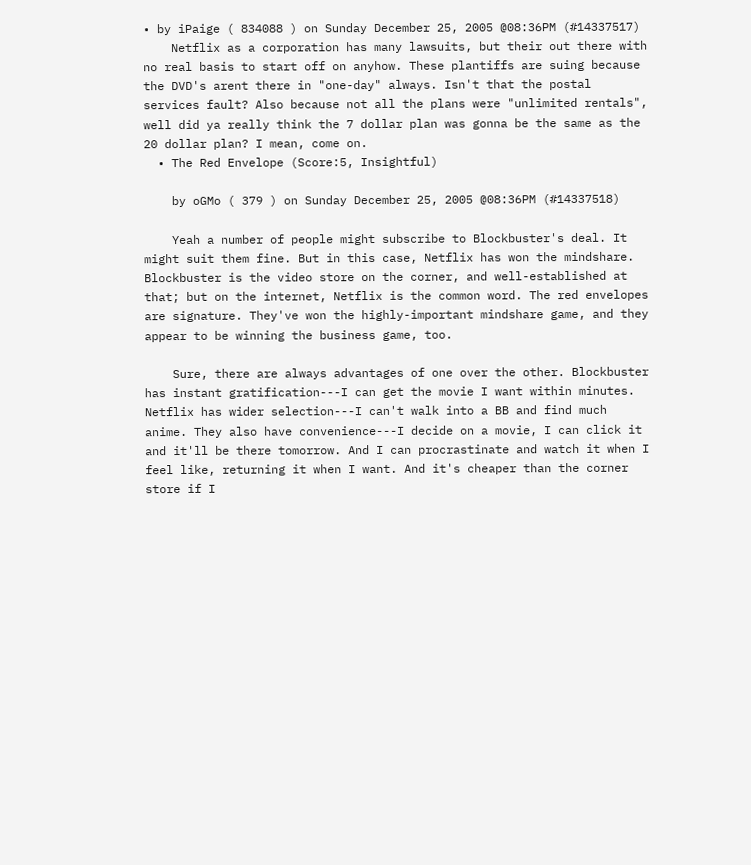• by iPaige ( 834088 ) on Sunday December 25, 2005 @08:36PM (#14337517)
    Netflix as a corporation has many lawsuits, but their out there with no real basis to start off on anyhow. These plantiffs are suing because the DVD's arent there in "one-day" always. Isn't that the postal services fault? Also because not all the plans were "unlimited rentals", well did ya really think the 7 dollar plan was gonna be the same as the 20 dollar plan? I mean, come on.
  • The Red Envelope (Score:5, Insightful)

    by oGMo ( 379 ) on Sunday December 25, 2005 @08:36PM (#14337518)

    Yeah a number of people might subscribe to Blockbuster's deal. It might suit them fine. But in this case, Netflix has won the mindshare. Blockbuster is the video store on the corner, and well-established at that; but on the internet, Netflix is the common word. The red envelopes are signature. They've won the highly-important mindshare game, and they appear to be winning the business game, too.

    Sure, there are always advantages of one over the other. Blockbuster has instant gratification---I can get the movie I want within minutes. Netflix has wider selection---I can't walk into a BB and find much anime. They also have convenience---I decide on a movie, I can click it and it'll be there tomorrow. And I can procrastinate and watch it when I feel like, returning it when I want. And it's cheaper than the corner store if I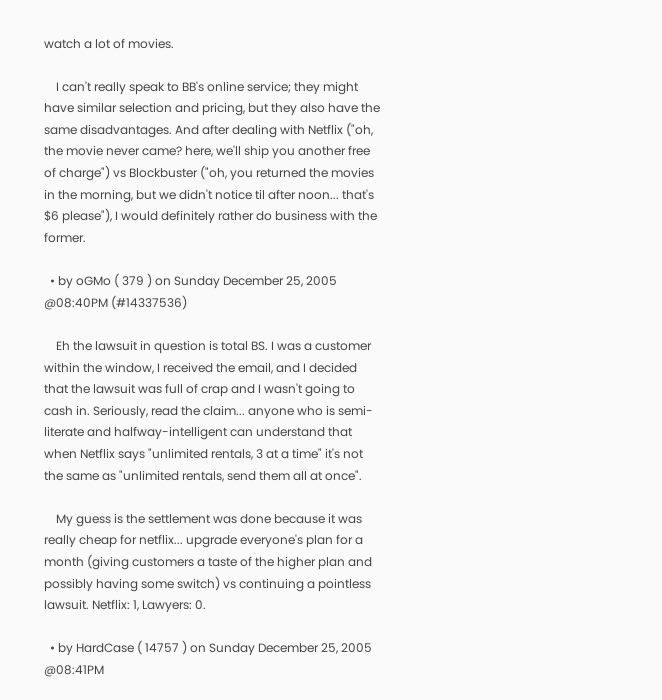watch a lot of movies.

    I can't really speak to BB's online service; they might have similar selection and pricing, but they also have the same disadvantages. And after dealing with Netflix ("oh, the movie never came? here, we'll ship you another free of charge") vs Blockbuster ("oh, you returned the movies in the morning, but we didn't notice til after noon... that's $6 please"), I would definitely rather do business with the former.

  • by oGMo ( 379 ) on Sunday December 25, 2005 @08:40PM (#14337536)

    Eh the lawsuit in question is total BS. I was a customer within the window, I received the email, and I decided that the lawsuit was full of crap and I wasn't going to cash in. Seriously, read the claim... anyone who is semi-literate and halfway-intelligent can understand that when Netflix says "unlimited rentals, 3 at a time" it's not the same as "unlimited rentals, send them all at once".

    My guess is the settlement was done because it was really cheap for netflix... upgrade everyone's plan for a month (giving customers a taste of the higher plan and possibly having some switch) vs continuing a pointless lawsuit. Netflix: 1, Lawyers: 0.

  • by HardCase ( 14757 ) on Sunday December 25, 2005 @08:41PM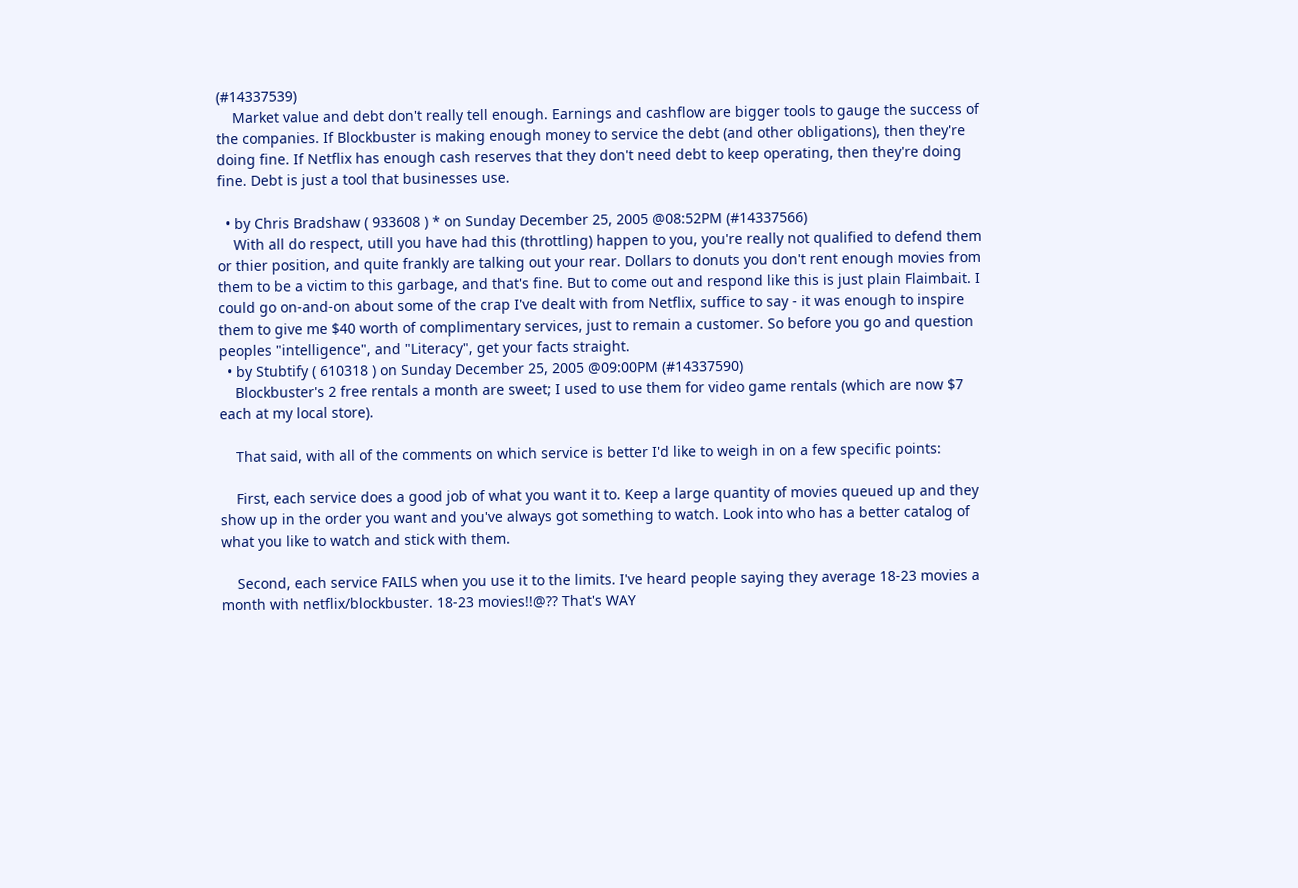(#14337539)
    Market value and debt don't really tell enough. Earnings and cashflow are bigger tools to gauge the success of the companies. If Blockbuster is making enough money to service the debt (and other obligations), then they're doing fine. If Netflix has enough cash reserves that they don't need debt to keep operating, then they're doing fine. Debt is just a tool that businesses use.

  • by Chris Bradshaw ( 933608 ) * on Sunday December 25, 2005 @08:52PM (#14337566)
    With all do respect, utill you have had this (throttling) happen to you, you're really not qualified to defend them or thier position, and quite frankly are talking out your rear. Dollars to donuts you don't rent enough movies from them to be a victim to this garbage, and that's fine. But to come out and respond like this is just plain Flaimbait. I could go on-and-on about some of the crap I've dealt with from Netflix, suffice to say - it was enough to inspire them to give me $40 worth of complimentary services, just to remain a customer. So before you go and question peoples "intelligence", and "Literacy", get your facts straight.
  • by Stubtify ( 610318 ) on Sunday December 25, 2005 @09:00PM (#14337590)
    Blockbuster's 2 free rentals a month are sweet; I used to use them for video game rentals (which are now $7 each at my local store).

    That said, with all of the comments on which service is better I'd like to weigh in on a few specific points:

    First, each service does a good job of what you want it to. Keep a large quantity of movies queued up and they show up in the order you want and you've always got something to watch. Look into who has a better catalog of what you like to watch and stick with them.

    Second, each service FAILS when you use it to the limits. I've heard people saying they average 18-23 movies a month with netflix/blockbuster. 18-23 movies!!@?? That's WAY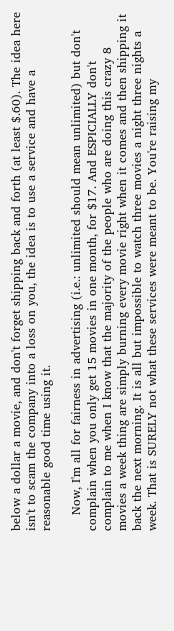below a dollar a movie, and don't forget shipping back and forth (at least $.60). The idea here isn't to scam the company into a loss on you, the idea is to use a service and have a reasonable good time using it.

    Now, I'm all for fairness in advertising (i.e.: unlimited should mean unlimited) but don't complain when you only get 15 movies in one month, for $17. And ESPICIALLY don't complain to me when I know that the majority of the people who are doing this crazy 8 movies a week thing are simply burning every movie right when it comes and then shipping it back the next morning. It is all but impossible to watch three movies a night three nights a week. That is SURELY not what these services were meant to be. You're raising my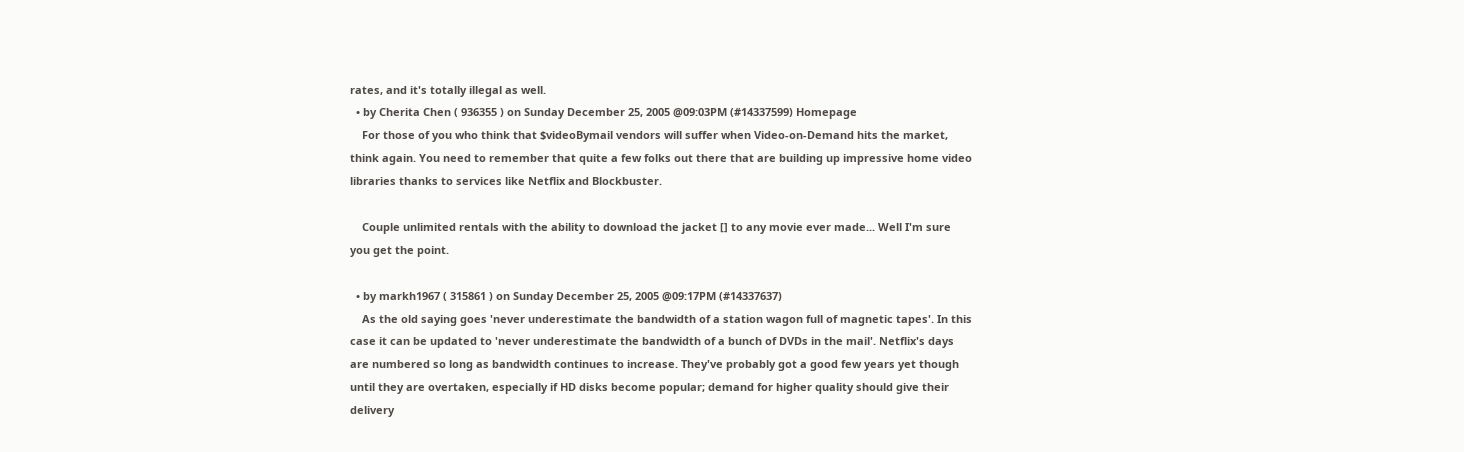rates, and it's totally illegal as well.
  • by Cherita Chen ( 936355 ) on Sunday December 25, 2005 @09:03PM (#14337599) Homepage
    For those of you who think that $videoBymail vendors will suffer when Video-on-Demand hits the market, think again. You need to remember that quite a few folks out there that are building up impressive home video libraries thanks to services like Netflix and Blockbuster.

    Couple unlimited rentals with the ability to download the jacket [] to any movie ever made... Well I'm sure you get the point.

  • by markh1967 ( 315861 ) on Sunday December 25, 2005 @09:17PM (#14337637)
    As the old saying goes 'never underestimate the bandwidth of a station wagon full of magnetic tapes'. In this case it can be updated to 'never underestimate the bandwidth of a bunch of DVDs in the mail'. Netflix's days are numbered so long as bandwidth continues to increase. They've probably got a good few years yet though until they are overtaken, especially if HD disks become popular; demand for higher quality should give their delivery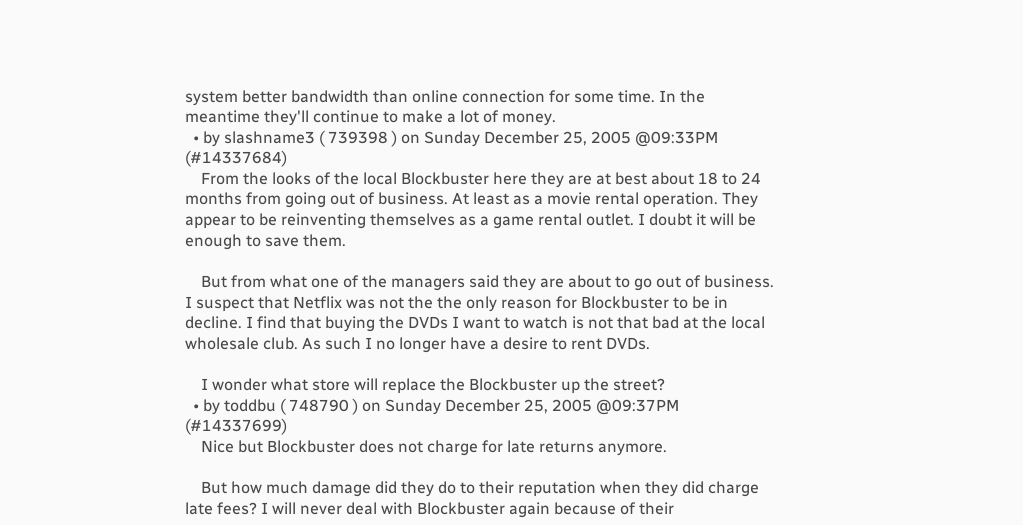system better bandwidth than online connection for some time. In the meantime they'll continue to make a lot of money.
  • by slashname3 ( 739398 ) on Sunday December 25, 2005 @09:33PM (#14337684)
    From the looks of the local Blockbuster here they are at best about 18 to 24 months from going out of business. At least as a movie rental operation. They appear to be reinventing themselves as a game rental outlet. I doubt it will be enough to save them.

    But from what one of the managers said they are about to go out of business. I suspect that Netflix was not the the only reason for Blockbuster to be in decline. I find that buying the DVDs I want to watch is not that bad at the local wholesale club. As such I no longer have a desire to rent DVDs.

    I wonder what store will replace the Blockbuster up the street?
  • by toddbu ( 748790 ) on Sunday December 25, 2005 @09:37PM (#14337699)
    Nice but Blockbuster does not charge for late returns anymore.

    But how much damage did they do to their reputation when they did charge late fees? I will never deal with Blockbuster again because of their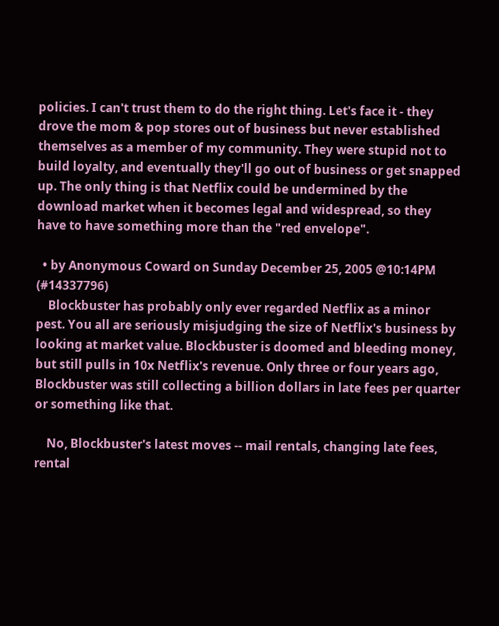policies. I can't trust them to do the right thing. Let's face it - they drove the mom & pop stores out of business but never established themselves as a member of my community. They were stupid not to build loyalty, and eventually they'll go out of business or get snapped up. The only thing is that Netflix could be undermined by the download market when it becomes legal and widespread, so they have to have something more than the "red envelope".

  • by Anonymous Coward on Sunday December 25, 2005 @10:14PM (#14337796)
    Blockbuster has probably only ever regarded Netflix as a minor pest. You all are seriously misjudging the size of Netflix's business by looking at market value. Blockbuster is doomed and bleeding money, but still pulls in 10x Netflix's revenue. Only three or four years ago, Blockbuster was still collecting a billion dollars in late fees per quarter or something like that.

    No, Blockbuster's latest moves -- mail rentals, changing late fees, rental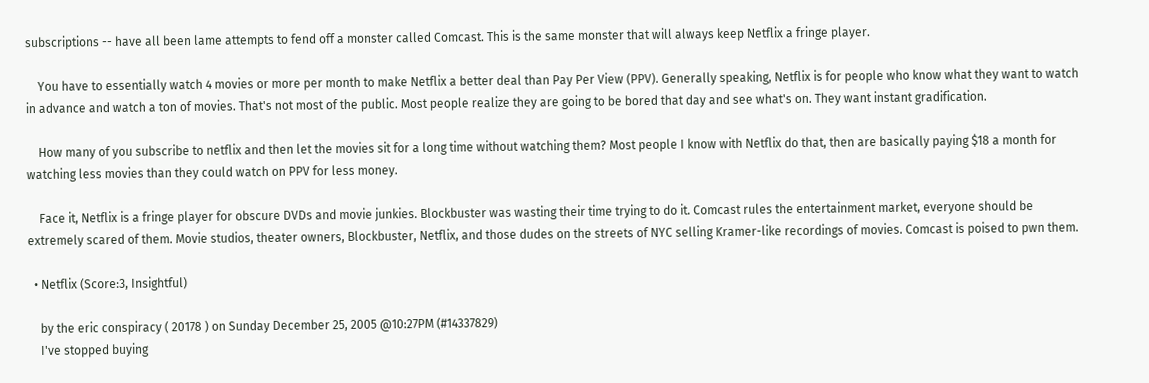subscriptions -- have all been lame attempts to fend off a monster called Comcast. This is the same monster that will always keep Netflix a fringe player.

    You have to essentially watch 4 movies or more per month to make Netflix a better deal than Pay Per View (PPV). Generally speaking, Netflix is for people who know what they want to watch in advance and watch a ton of movies. That's not most of the public. Most people realize they are going to be bored that day and see what's on. They want instant gradification.

    How many of you subscribe to netflix and then let the movies sit for a long time without watching them? Most people I know with Netflix do that, then are basically paying $18 a month for watching less movies than they could watch on PPV for less money.

    Face it, Netflix is a fringe player for obscure DVDs and movie junkies. Blockbuster was wasting their time trying to do it. Comcast rules the entertainment market, everyone should be extremely scared of them. Movie studios, theater owners, Blockbuster, Netflix, and those dudes on the streets of NYC selling Kramer-like recordings of movies. Comcast is poised to pwn them.

  • Netflix (Score:3, Insightful)

    by the eric conspiracy ( 20178 ) on Sunday December 25, 2005 @10:27PM (#14337829)
    I've stopped buying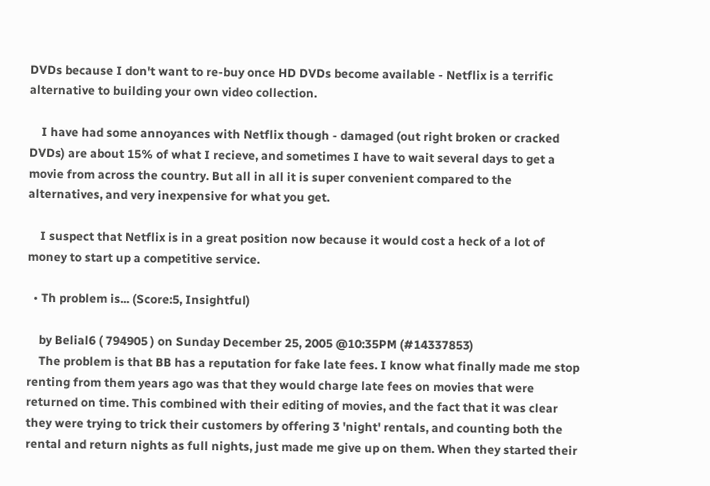DVDs because I don't want to re-buy once HD DVDs become available - Netflix is a terrific alternative to building your own video collection.

    I have had some annoyances with Netflix though - damaged (out right broken or cracked DVDs) are about 15% of what I recieve, and sometimes I have to wait several days to get a movie from across the country. But all in all it is super convenient compared to the alternatives, and very inexpensive for what you get.

    I suspect that Netflix is in a great position now because it would cost a heck of a lot of money to start up a competitive service.

  • Th problem is... (Score:5, Insightful)

    by Belial6 ( 794905 ) on Sunday December 25, 2005 @10:35PM (#14337853)
    The problem is that BB has a reputation for fake late fees. I know what finally made me stop renting from them years ago was that they would charge late fees on movies that were returned on time. This combined with their editing of movies, and the fact that it was clear they were trying to trick their customers by offering 3 'night' rentals, and counting both the rental and return nights as full nights, just made me give up on them. When they started their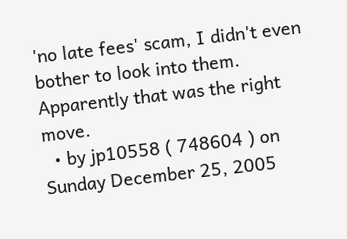'no late fees' scam, I didn't even bother to look into them. Apparently that was the right move.
  • by jp10558 ( 748604 ) on Sunday December 25, 2005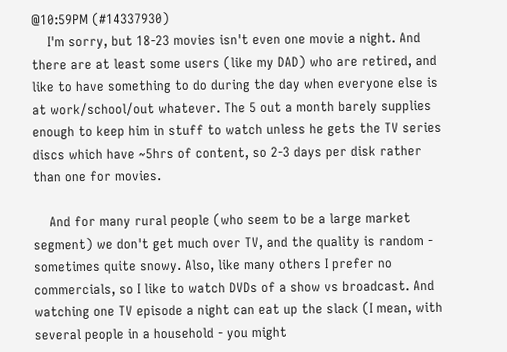@10:59PM (#14337930)
    I'm sorry, but 18-23 movies isn't even one movie a night. And there are at least some users (like my DAD) who are retired, and like to have something to do during the day when everyone else is at work/school/out whatever. The 5 out a month barely supplies enough to keep him in stuff to watch unless he gets the TV series discs which have ~5hrs of content, so 2-3 days per disk rather than one for movies.

    And for many rural people (who seem to be a large market segment) we don't get much over TV, and the quality is random - sometimes quite snowy. Also, like many others I prefer no commercials, so I like to watch DVDs of a show vs broadcast. And watching one TV episode a night can eat up the slack (I mean, with several people in a household - you might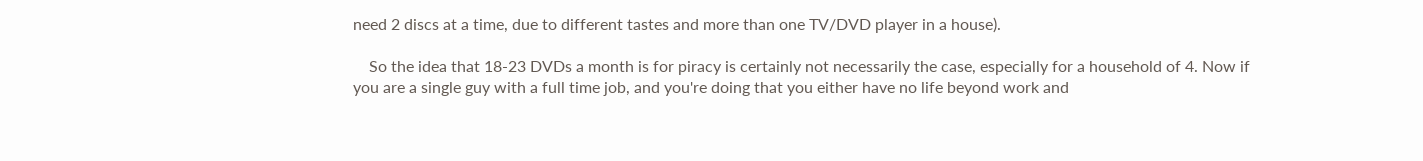need 2 discs at a time, due to different tastes and more than one TV/DVD player in a house).

    So the idea that 18-23 DVDs a month is for piracy is certainly not necessarily the case, especially for a household of 4. Now if you are a single guy with a full time job, and you're doing that you either have no life beyond work and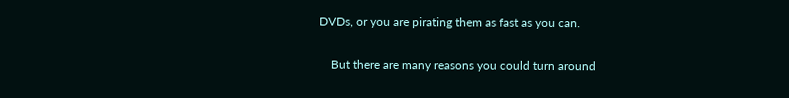DVDs, or you are pirating them as fast as you can.

    But there are many reasons you could turn around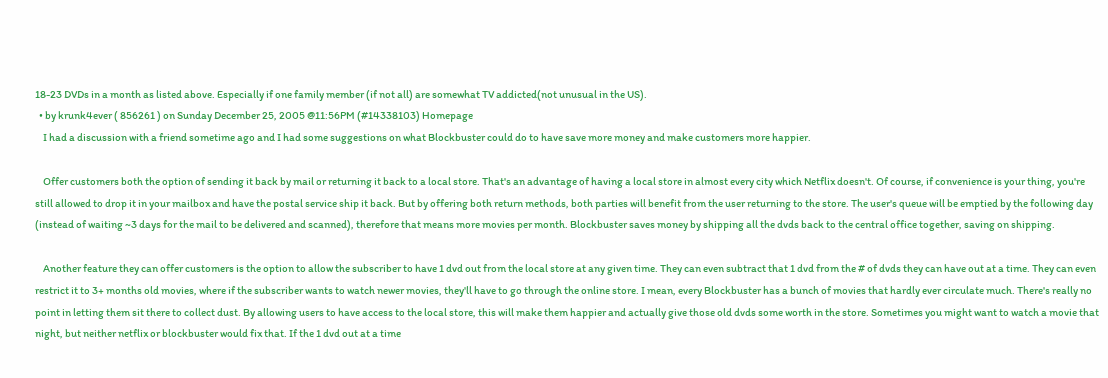18-23 DVDs in a month as listed above. Especially if one family member (if not all) are somewhat TV addicted(not unusual in the US).
  • by krunk4ever ( 856261 ) on Sunday December 25, 2005 @11:56PM (#14338103) Homepage
    I had a discussion with a friend sometime ago and I had some suggestions on what Blockbuster could do to have save more money and make customers more happier.

    Offer customers both the option of sending it back by mail or returning it back to a local store. That's an advantage of having a local store in almost every city which Netflix doesn't. Of course, if convenience is your thing, you're still allowed to drop it in your mailbox and have the postal service ship it back. But by offering both return methods, both parties will benefit from the user returning to the store. The user's queue will be emptied by the following day (instead of waiting ~3 days for the mail to be delivered and scanned), therefore that means more movies per month. Blockbuster saves money by shipping all the dvds back to the central office together, saving on shipping.

    Another feature they can offer customers is the option to allow the subscriber to have 1 dvd out from the local store at any given time. They can even subtract that 1 dvd from the # of dvds they can have out at a time. They can even restrict it to 3+ months old movies, where if the subscriber wants to watch newer movies, they'll have to go through the online store. I mean, every Blockbuster has a bunch of movies that hardly ever circulate much. There's really no point in letting them sit there to collect dust. By allowing users to have access to the local store, this will make them happier and actually give those old dvds some worth in the store. Sometimes you might want to watch a movie that night, but neither netflix or blockbuster would fix that. If the 1 dvd out at a time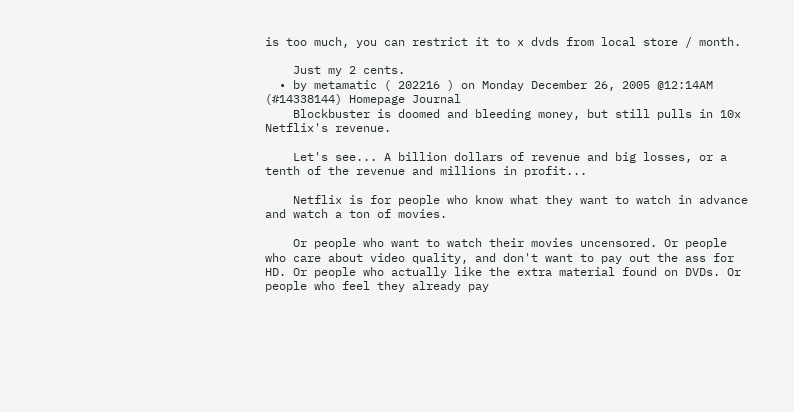is too much, you can restrict it to x dvds from local store / month.

    Just my 2 cents.
  • by metamatic ( 202216 ) on Monday December 26, 2005 @12:14AM (#14338144) Homepage Journal
    Blockbuster is doomed and bleeding money, but still pulls in 10x Netflix's revenue.

    Let's see... A billion dollars of revenue and big losses, or a tenth of the revenue and millions in profit...

    Netflix is for people who know what they want to watch in advance and watch a ton of movies.

    Or people who want to watch their movies uncensored. Or people who care about video quality, and don't want to pay out the ass for HD. Or people who actually like the extra material found on DVDs. Or people who feel they already pay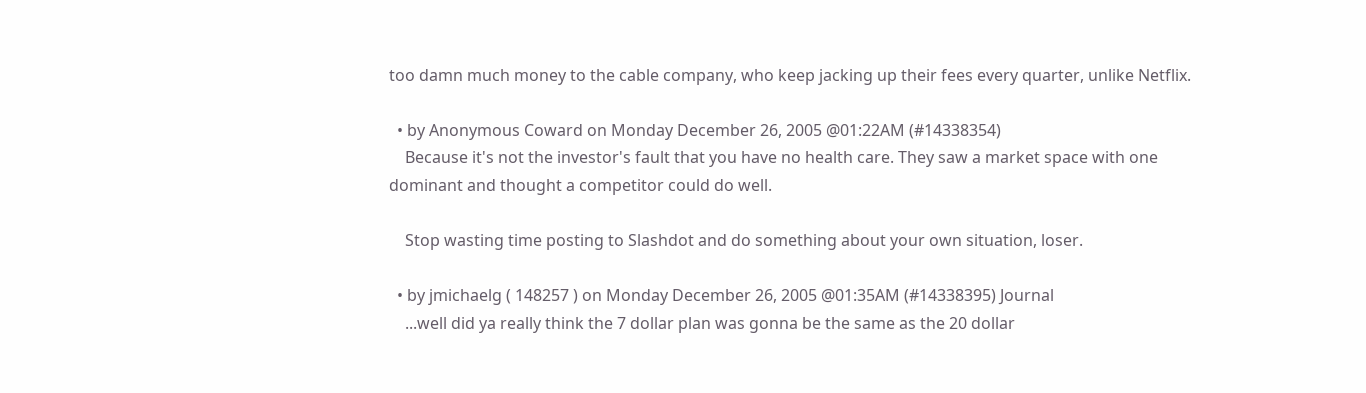too damn much money to the cable company, who keep jacking up their fees every quarter, unlike Netflix.

  • by Anonymous Coward on Monday December 26, 2005 @01:22AM (#14338354)
    Because it's not the investor's fault that you have no health care. They saw a market space with one dominant and thought a competitor could do well.

    Stop wasting time posting to Slashdot and do something about your own situation, loser.

  • by jmichaelg ( 148257 ) on Monday December 26, 2005 @01:35AM (#14338395) Journal
    ...well did ya really think the 7 dollar plan was gonna be the same as the 20 dollar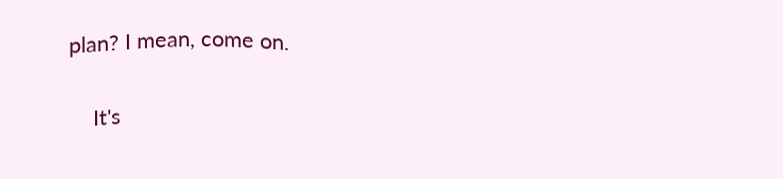plan? I mean, come on.

    It's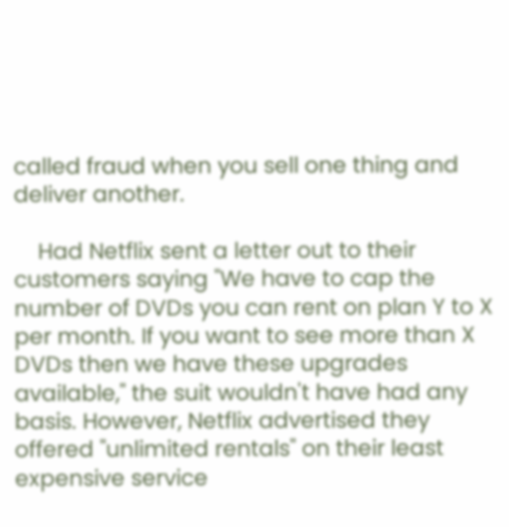called fraud when you sell one thing and deliver another.

    Had Netflix sent a letter out to their customers saying "We have to cap the number of DVDs you can rent on plan Y to X per month. If you want to see more than X DVDs then we have these upgrades available," the suit wouldn't have had any basis. However, Netflix advertised they offered "unlimited rentals" on their least expensive service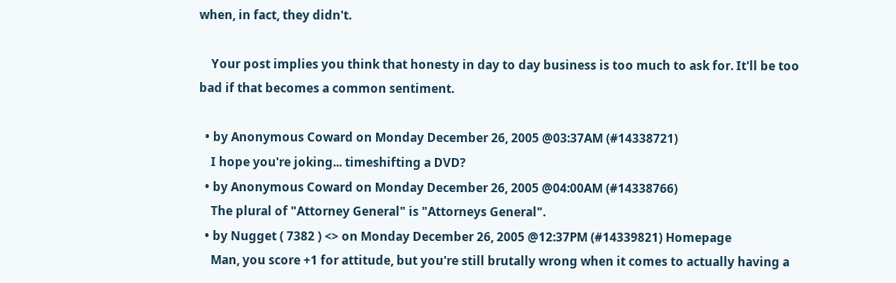when, in fact, they didn't.

    Your post implies you think that honesty in day to day business is too much to ask for. It'll be too bad if that becomes a common sentiment.

  • by Anonymous Coward on Monday December 26, 2005 @03:37AM (#14338721)
    I hope you're joking... timeshifting a DVD?
  • by Anonymous Coward on Monday December 26, 2005 @04:00AM (#14338766)
    The plural of "Attorney General" is "Attorneys General".
  • by Nugget ( 7382 ) <> on Monday December 26, 2005 @12:37PM (#14339821) Homepage
    Man, you score +1 for attitude, but you're still brutally wrong when it comes to actually having a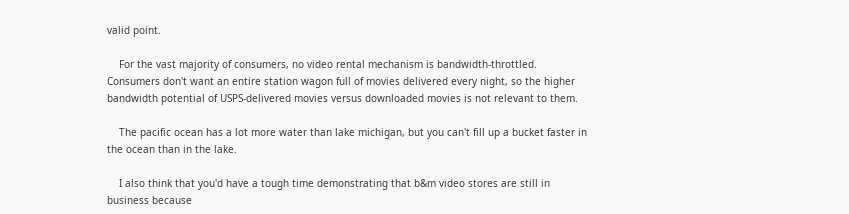valid point.

    For the vast majority of consumers, no video rental mechanism is bandwidth-throttled. Consumers don't want an entire station wagon full of movies delivered every night, so the higher bandwidth potential of USPS-delivered movies versus downloaded movies is not relevant to them.

    The pacific ocean has a lot more water than lake michigan, but you can't fill up a bucket faster in the ocean than in the lake.

    I also think that you'd have a tough time demonstrating that b&m video stores are still in business because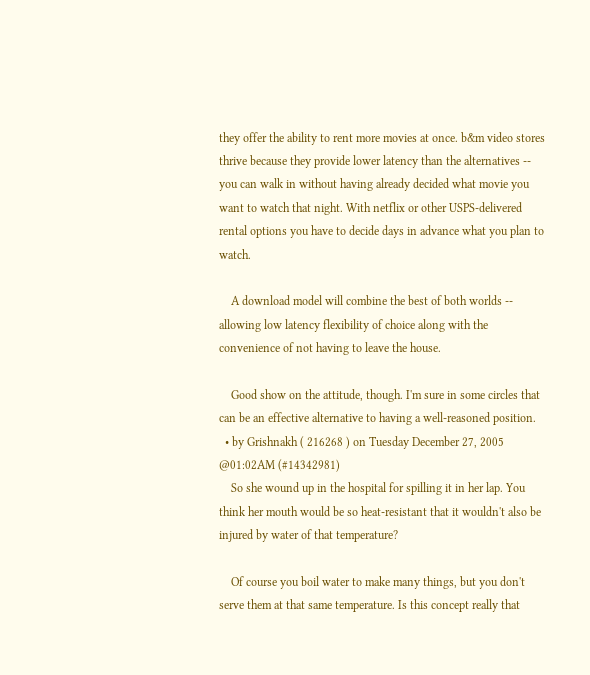they offer the ability to rent more movies at once. b&m video stores thrive because they provide lower latency than the alternatives -- you can walk in without having already decided what movie you want to watch that night. With netflix or other USPS-delivered rental options you have to decide days in advance what you plan to watch.

    A download model will combine the best of both worlds -- allowing low latency flexibility of choice along with the convenience of not having to leave the house.

    Good show on the attitude, though. I'm sure in some circles that can be an effective alternative to having a well-reasoned position.
  • by Grishnakh ( 216268 ) on Tuesday December 27, 2005 @01:02AM (#14342981)
    So she wound up in the hospital for spilling it in her lap. You think her mouth would be so heat-resistant that it wouldn't also be injured by water of that temperature?

    Of course you boil water to make many things, but you don't serve them at that same temperature. Is this concept really that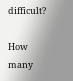difficult?

How many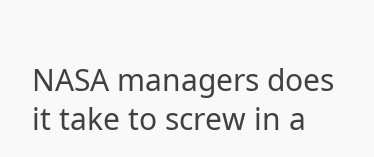NASA managers does it take to screw in a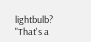lightbulb? "That's a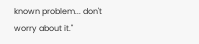known problem... don't worry about it."